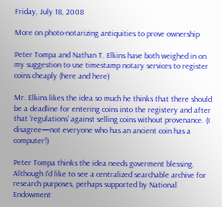Friday, July 18, 2008

More on photo-notarizing antiquities to prove ownership

Peter Tompa and Nathan T. Elkins have both weighed in on my suggestion to use timestamp notary services to register coins cheaply (here and here)

Mr. Elkins likes the idea so much he thinks that there should be a deadline for entering coins into the registery and after that 'regulations' against selling coins without provenance. (I disagree—not everyone who has an ancient coin has a computer!)

Peter Tompa thinks the idea needs goverment blessing. Although I'd like to see a centralized searchable archive for research purposes, perhaps supported by National Endowment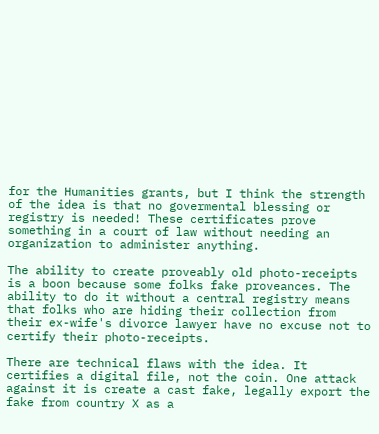for the Humanities grants, but I think the strength of the idea is that no govermental blessing or registry is needed! These certificates prove something in a court of law without needing an organization to administer anything.

The ability to create proveably old photo-receipts is a boon because some folks fake proveances. The ability to do it without a central registry means that folks who are hiding their collection from their ex-wife's divorce lawyer have no excuse not to certify their photo-receipts.

There are technical flaws with the idea. It certifies a digital file, not the coin. One attack against it is create a cast fake, legally export the fake from country X as a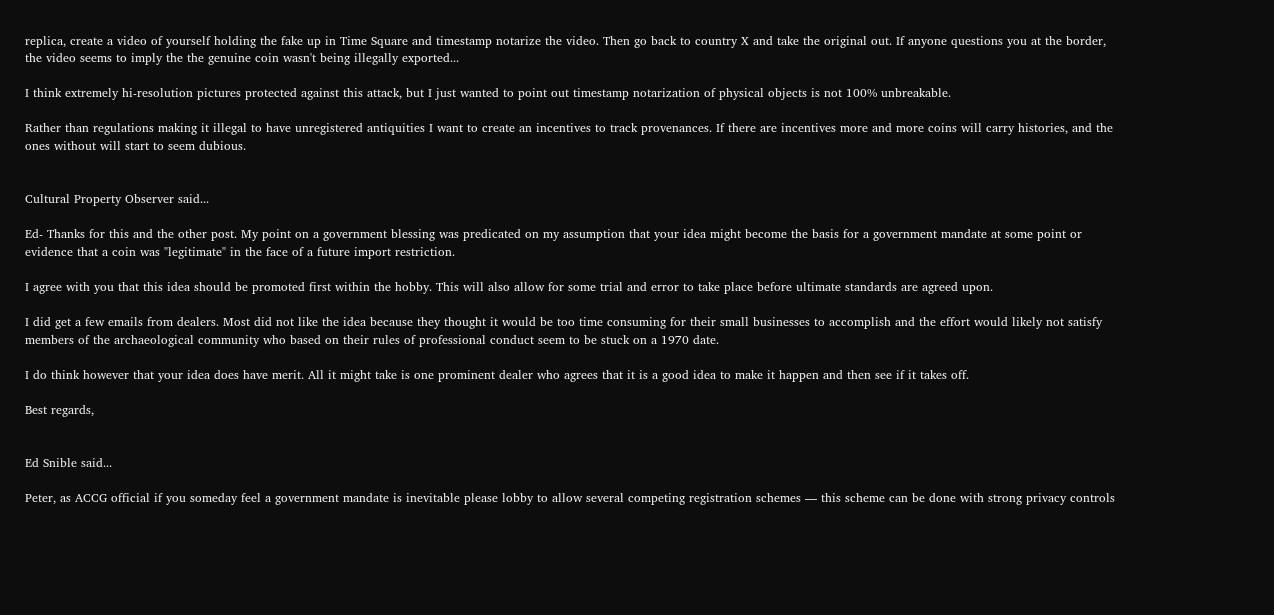replica, create a video of yourself holding the fake up in Time Square and timestamp notarize the video. Then go back to country X and take the original out. If anyone questions you at the border, the video seems to imply the the genuine coin wasn't being illegally exported...

I think extremely hi-resolution pictures protected against this attack, but I just wanted to point out timestamp notarization of physical objects is not 100% unbreakable.

Rather than regulations making it illegal to have unregistered antiquities I want to create an incentives to track provenances. If there are incentives more and more coins will carry histories, and the ones without will start to seem dubious.


Cultural Property Observer said...

Ed- Thanks for this and the other post. My point on a government blessing was predicated on my assumption that your idea might become the basis for a government mandate at some point or evidence that a coin was "legitimate" in the face of a future import restriction.

I agree with you that this idea should be promoted first within the hobby. This will also allow for some trial and error to take place before ultimate standards are agreed upon.

I did get a few emails from dealers. Most did not like the idea because they thought it would be too time consuming for their small businesses to accomplish and the effort would likely not satisfy members of the archaeological community who based on their rules of professional conduct seem to be stuck on a 1970 date.

I do think however that your idea does have merit. All it might take is one prominent dealer who agrees that it is a good idea to make it happen and then see if it takes off.

Best regards,


Ed Snible said...

Peter, as ACCG official if you someday feel a government mandate is inevitable please lobby to allow several competing registration schemes — this scheme can be done with strong privacy controls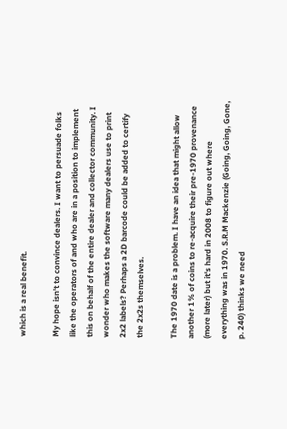which is a real benefit.

My hope isn't to convince dealers. I want to persuade folks like the operators of and who are in a position to implement this on behalf of the entire dealer and collector community. I wonder who makes the software many dealers use to print 2x2 labels? Perhaps a 2D barcode could be added to certify the 2x2s themselves.

The 1970 date is a problem. I have an idea that might allow another 1% of coins to re-acquire their pre-1970 provenance (more later) but it's hard in 2008 to figure out where everything was in 1970. S.R.M Mackenzie (Going, Going, Gone, p. 240) thinks we need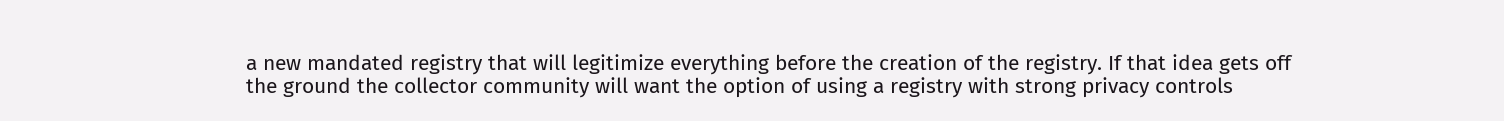a new mandated registry that will legitimize everything before the creation of the registry. If that idea gets off the ground the collector community will want the option of using a registry with strong privacy controls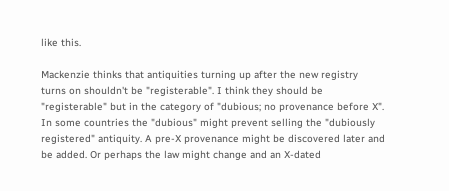like this.

Mackenzie thinks that antiquities turning up after the new registry turns on shouldn't be "registerable". I think they should be "registerable" but in the category of "dubious; no provenance before X". In some countries the "dubious" might prevent selling the "dubiously registered" antiquity. A pre-X provenance might be discovered later and be added. Or perhaps the law might change and an X-dated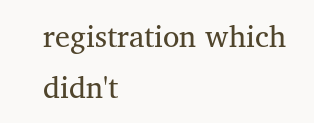registration which didn't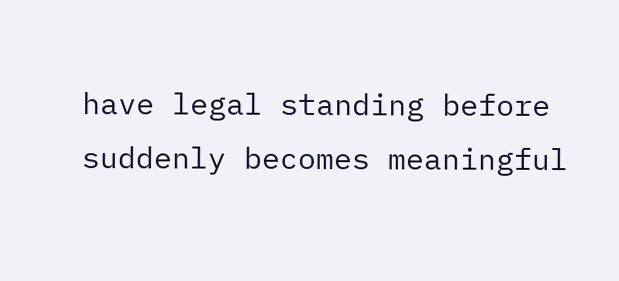have legal standing before suddenly becomes meaningful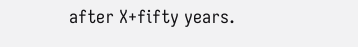after X+fifty years.